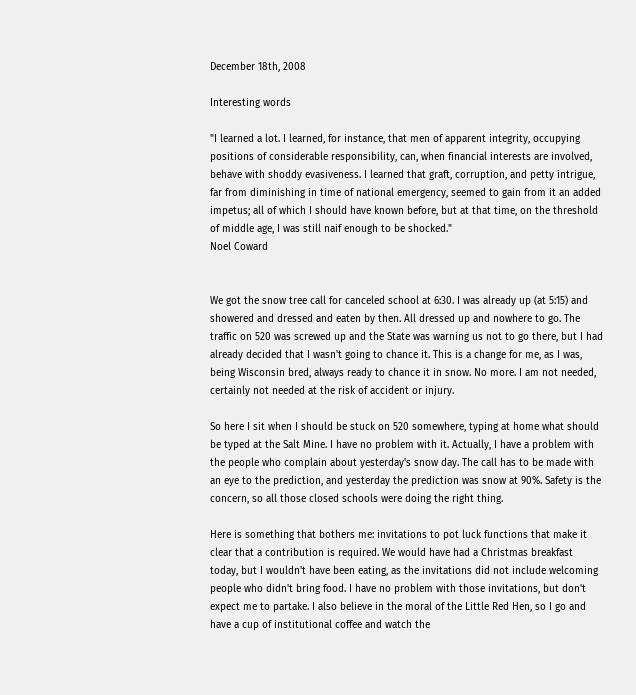December 18th, 2008

Interesting words

"I learned a lot. I learned, for instance, that men of apparent integrity, occupying positions of considerable responsibility, can, when financial interests are involved, behave with shoddy evasiveness. I learned that graft, corruption, and petty intrigue, far from diminishing in time of national emergency, seemed to gain from it an added impetus; all of which I should have known before, but at that time, on the threshold of middle age, I was still naif enough to be shocked."
Noel Coward


We got the snow tree call for canceled school at 6:30. I was already up (at 5:15) and showered and dressed and eaten by then. All dressed up and nowhere to go. The traffic on 520 was screwed up and the State was warning us not to go there, but I had already decided that I wasn't going to chance it. This is a change for me, as I was, being Wisconsin bred, always ready to chance it in snow. No more. I am not needed, certainly not needed at the risk of accident or injury.

So here I sit when I should be stuck on 520 somewhere, typing at home what should be typed at the Salt Mine. I have no problem with it. Actually, I have a problem with the people who complain about yesterday's snow day. The call has to be made with an eye to the prediction, and yesterday the prediction was snow at 90%. Safety is the concern, so all those closed schools were doing the right thing.

Here is something that bothers me: invitations to pot luck functions that make it clear that a contribution is required. We would have had a Christmas breakfast today, but I wouldn't have been eating, as the invitations did not include welcoming people who didn't bring food. I have no problem with those invitations, but don't expect me to partake. I also believe in the moral of the Little Red Hen, so I go and have a cup of institutional coffee and watch the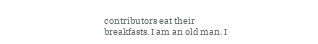contributors eat their breakfasts. I am an old man. I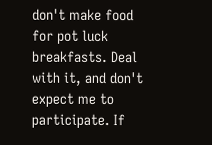don't make food for pot luck breakfasts. Deal with it, and don't expect me to participate. If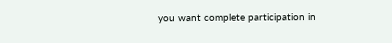you want complete participation in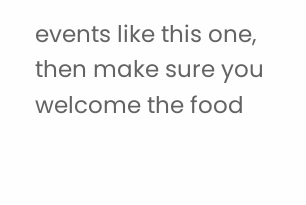events like this one, then make sure you welcome the food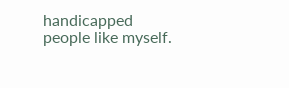handicapped people like myself.